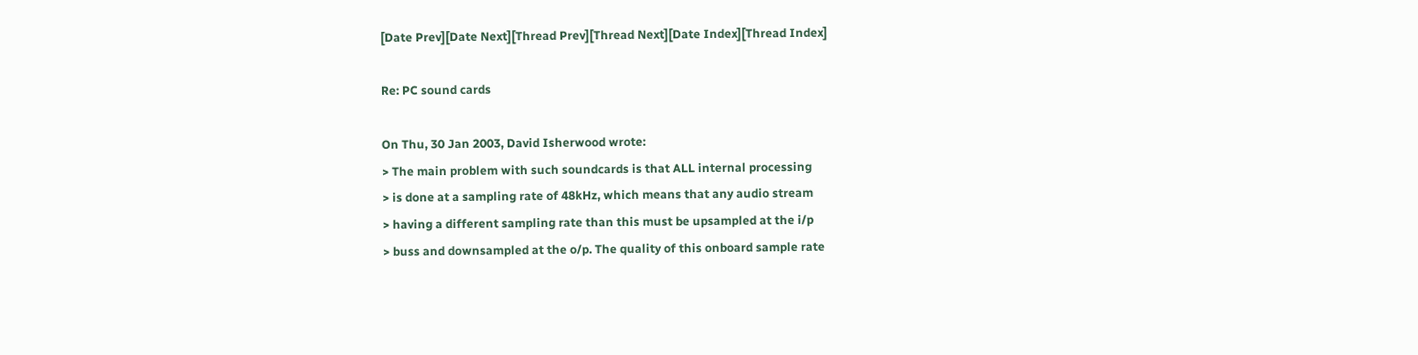[Date Prev][Date Next][Thread Prev][Thread Next][Date Index][Thread Index]

Re: PC sound cards

On Thu, 30 Jan 2003, David Isherwood wrote:
> The main problem with such soundcards is that ALL internal processing
> is done at a sampling rate of 48kHz, which means that any audio stream
> having a different sampling rate than this must be upsampled at the i/p
> buss and downsampled at the o/p. The quality of this onboard sample rate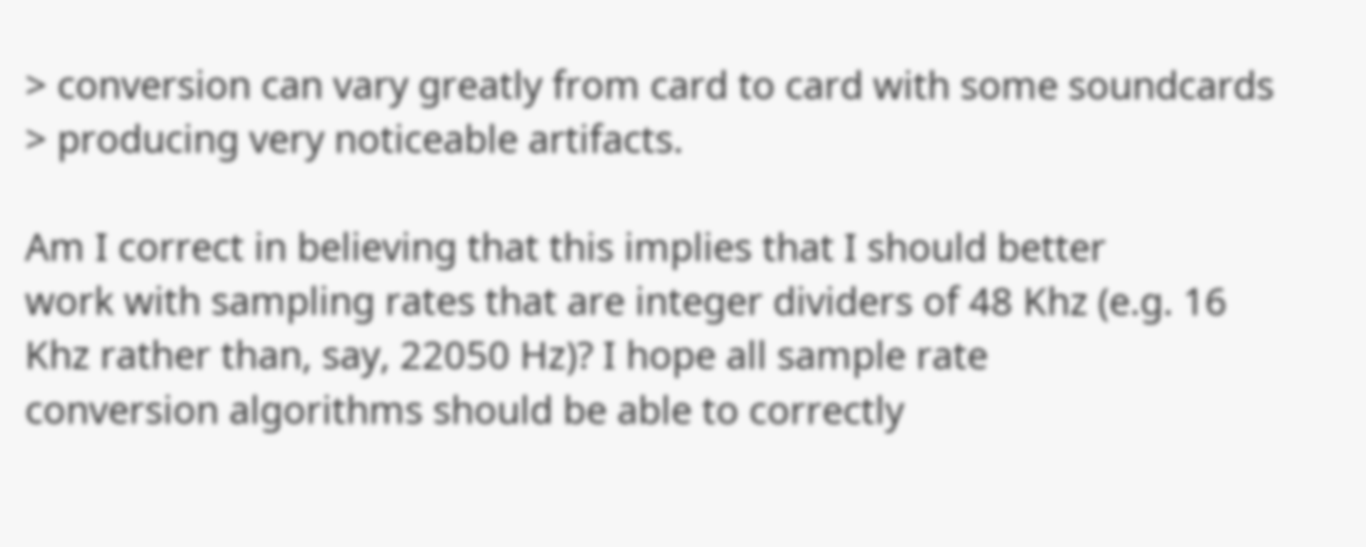> conversion can vary greatly from card to card with some soundcards
> producing very noticeable artifacts.

Am I correct in believing that this implies that I should better
work with sampling rates that are integer dividers of 48 Khz (e.g. 16
Khz rather than, say, 22050 Hz)? I hope all sample rate
conversion algorithms should be able to correctly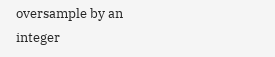oversample by an
integer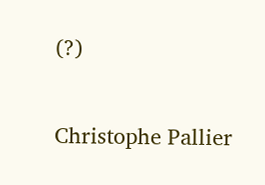(?)

Christophe Pallier